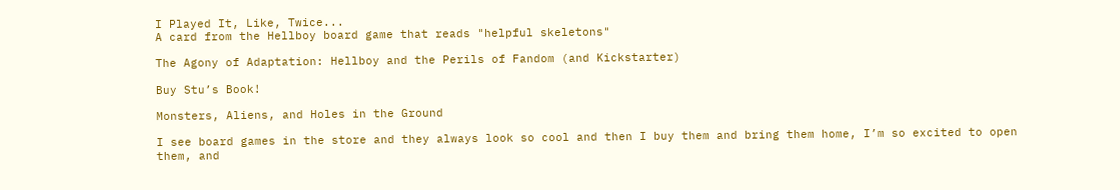I Played It, Like, Twice...
A card from the Hellboy board game that reads "helpful skeletons"

The Agony of Adaptation: Hellboy and the Perils of Fandom (and Kickstarter)

Buy Stu’s Book!

Monsters, Aliens, and Holes in the Ground

I see board games in the store and they always look so cool and then I buy them and bring them home, I’m so excited to open them, and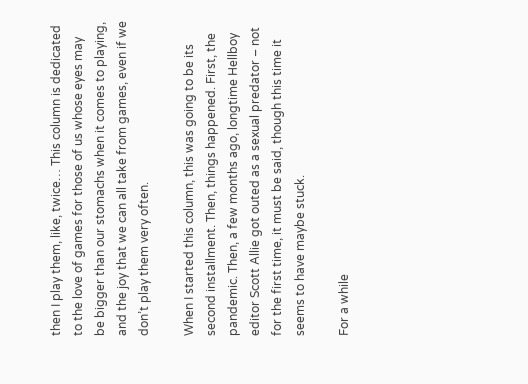then I play them, like, twice… This column is dedicated to the love of games for those of us whose eyes may be bigger than our stomachs when it comes to playing, and the joy that we can all take from games, even if we don’t play them very often.

When I started this column, this was going to be its second installment. Then, things happened. First, the pandemic. Then, a few months ago, longtime Hellboy editor Scott Allie got outed as a sexual predator – not for the first time, it must be said, though this time it seems to have maybe stuck.

For a while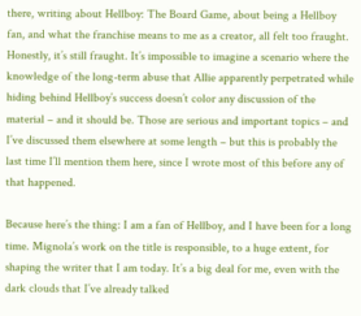there, writing about Hellboy: The Board Game, about being a Hellboy fan, and what the franchise means to me as a creator, all felt too fraught. Honestly, it’s still fraught. It’s impossible to imagine a scenario where the knowledge of the long-term abuse that Allie apparently perpetrated while hiding behind Hellboy’s success doesn’t color any discussion of the material – and it should be. Those are serious and important topics – and I’ve discussed them elsewhere at some length – but this is probably the last time I’ll mention them here, since I wrote most of this before any of that happened.

Because here’s the thing: I am a fan of Hellboy, and I have been for a long time. Mignola’s work on the title is responsible, to a huge extent, for shaping the writer that I am today. It’s a big deal for me, even with the dark clouds that I’ve already talked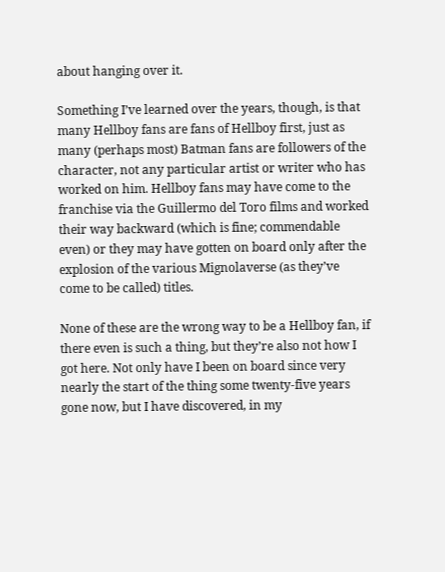about hanging over it.

Something I’ve learned over the years, though, is that many Hellboy fans are fans of Hellboy first, just as many (perhaps most) Batman fans are followers of the character, not any particular artist or writer who has worked on him. Hellboy fans may have come to the franchise via the Guillermo del Toro films and worked their way backward (which is fine; commendable even) or they may have gotten on board only after the explosion of the various Mignolaverse (as they’ve come to be called) titles.

None of these are the wrong way to be a Hellboy fan, if there even is such a thing, but they’re also not how I got here. Not only have I been on board since very nearly the start of the thing some twenty-five years gone now, but I have discovered, in my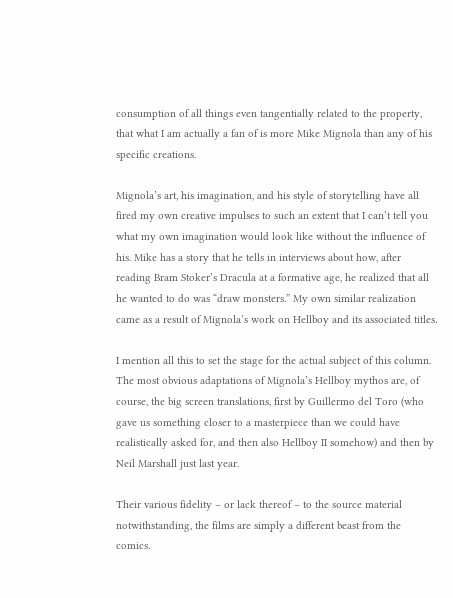consumption of all things even tangentially related to the property, that what I am actually a fan of is more Mike Mignola than any of his specific creations.

Mignola’s art, his imagination, and his style of storytelling have all fired my own creative impulses to such an extent that I can’t tell you what my own imagination would look like without the influence of his. Mike has a story that he tells in interviews about how, after reading Bram Stoker’s Dracula at a formative age, he realized that all he wanted to do was “draw monsters.” My own similar realization came as a result of Mignola’s work on Hellboy and its associated titles.

I mention all this to set the stage for the actual subject of this column. The most obvious adaptations of Mignola’s Hellboy mythos are, of course, the big screen translations, first by Guillermo del Toro (who gave us something closer to a masterpiece than we could have realistically asked for, and then also Hellboy II somehow) and then by Neil Marshall just last year.

Their various fidelity – or lack thereof – to the source material notwithstanding, the films are simply a different beast from the comics.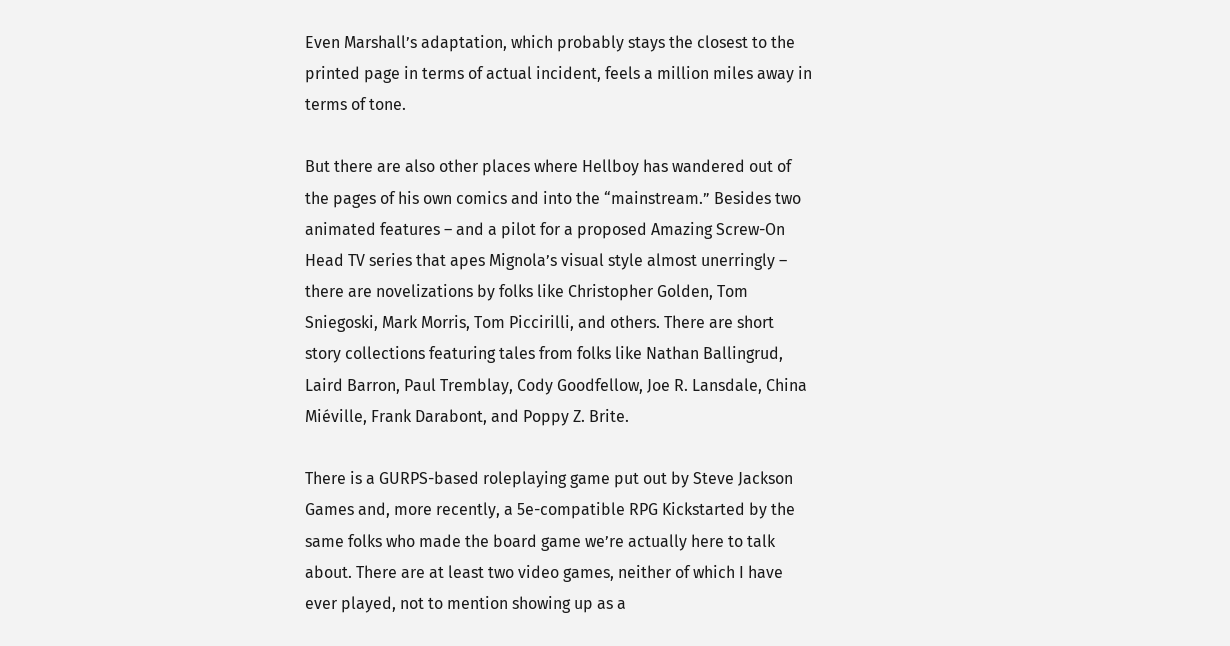Even Marshall’s adaptation, which probably stays the closest to the printed page in terms of actual incident, feels a million miles away in terms of tone.

But there are also other places where Hellboy has wandered out of the pages of his own comics and into the “mainstream.” Besides two animated features – and a pilot for a proposed Amazing Screw-On Head TV series that apes Mignola’s visual style almost unerringly – there are novelizations by folks like Christopher Golden, Tom Sniegoski, Mark Morris, Tom Piccirilli, and others. There are short story collections featuring tales from folks like Nathan Ballingrud, Laird Barron, Paul Tremblay, Cody Goodfellow, Joe R. Lansdale, China Miéville, Frank Darabont, and Poppy Z. Brite.

There is a GURPS-based roleplaying game put out by Steve Jackson Games and, more recently, a 5e-compatible RPG Kickstarted by the same folks who made the board game we’re actually here to talk about. There are at least two video games, neither of which I have ever played, not to mention showing up as a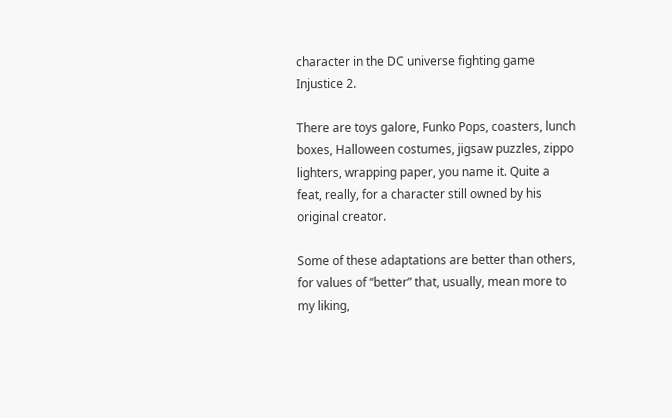character in the DC universe fighting game Injustice 2.

There are toys galore, Funko Pops, coasters, lunch boxes, Halloween costumes, jigsaw puzzles, zippo lighters, wrapping paper, you name it. Quite a feat, really, for a character still owned by his original creator.

Some of these adaptations are better than others, for values of “better” that, usually, mean more to my liking,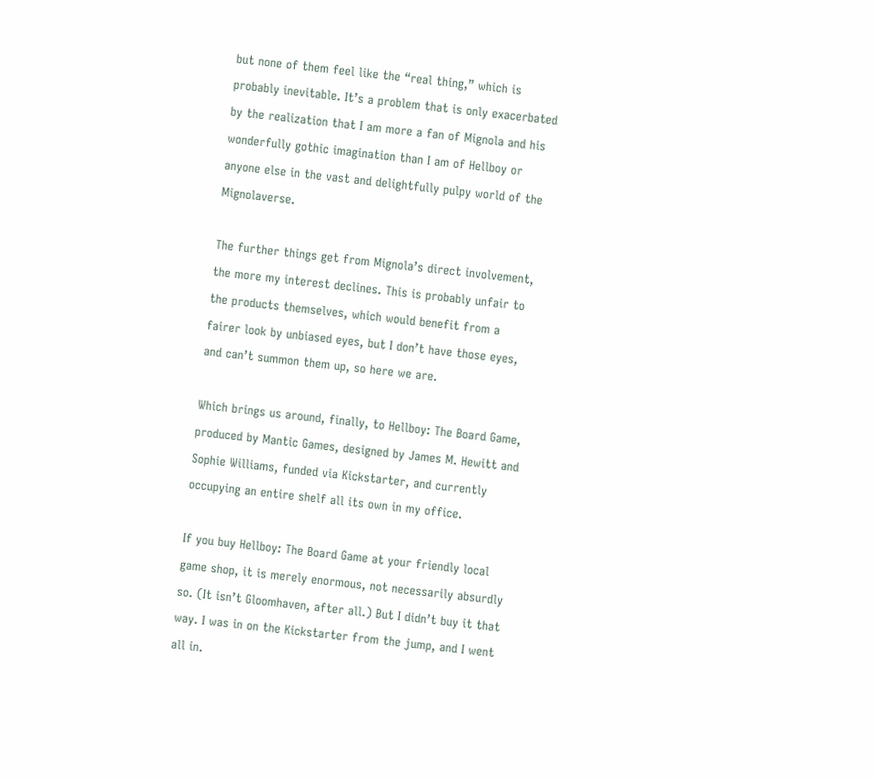but none of them feel like the “real thing,” which is probably inevitable. It’s a problem that is only exacerbated by the realization that I am more a fan of Mignola and his wonderfully gothic imagination than I am of Hellboy or anyone else in the vast and delightfully pulpy world of the Mignolaverse.

The further things get from Mignola’s direct involvement, the more my interest declines. This is probably unfair to the products themselves, which would benefit from a fairer look by unbiased eyes, but I don’t have those eyes, and can’t summon them up, so here we are.

Which brings us around, finally, to Hellboy: The Board Game, produced by Mantic Games, designed by James M. Hewitt and Sophie Williams, funded via Kickstarter, and currently occupying an entire shelf all its own in my office.

If you buy Hellboy: The Board Game at your friendly local game shop, it is merely enormous, not necessarily absurdly so. (It isn’t Gloomhaven, after all.) But I didn’t buy it that way. I was in on the Kickstarter from the jump, and I went all in.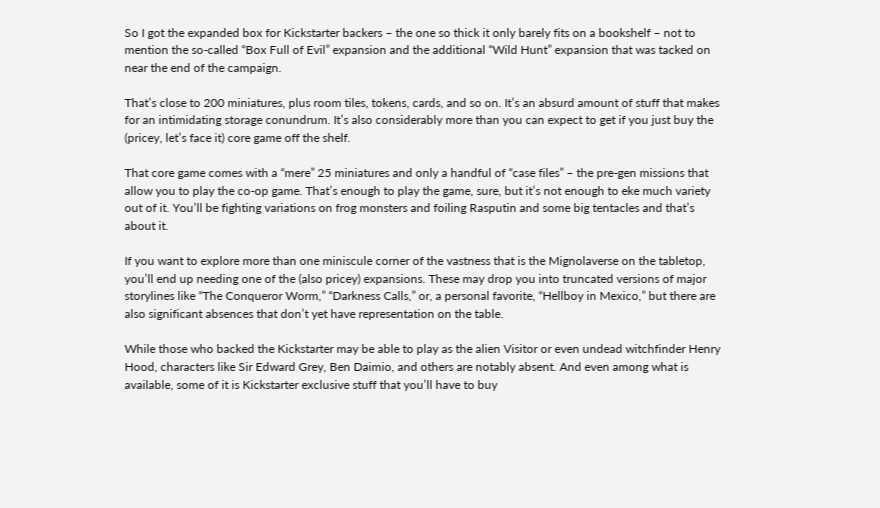So I got the expanded box for Kickstarter backers – the one so thick it only barely fits on a bookshelf – not to mention the so-called “Box Full of Evil” expansion and the additional “Wild Hunt” expansion that was tacked on near the end of the campaign.

That’s close to 200 miniatures, plus room tiles, tokens, cards, and so on. It’s an absurd amount of stuff that makes for an intimidating storage conundrum. It’s also considerably more than you can expect to get if you just buy the (pricey, let’s face it) core game off the shelf.

That core game comes with a “mere” 25 miniatures and only a handful of “case files” – the pre-gen missions that allow you to play the co-op game. That’s enough to play the game, sure, but it’s not enough to eke much variety out of it. You’ll be fighting variations on frog monsters and foiling Rasputin and some big tentacles and that’s about it.

If you want to explore more than one miniscule corner of the vastness that is the Mignolaverse on the tabletop, you’ll end up needing one of the (also pricey) expansions. These may drop you into truncated versions of major storylines like “The Conqueror Worm,” “Darkness Calls,” or, a personal favorite, “Hellboy in Mexico,” but there are also significant absences that don’t yet have representation on the table.

While those who backed the Kickstarter may be able to play as the alien Visitor or even undead witchfinder Henry Hood, characters like Sir Edward Grey, Ben Daimio, and others are notably absent. And even among what is available, some of it is Kickstarter exclusive stuff that you’ll have to buy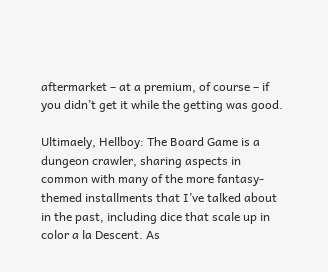aftermarket – at a premium, of course – if you didn’t get it while the getting was good.

Ultimaely, Hellboy: The Board Game is a dungeon crawler, sharing aspects in common with many of the more fantasy-themed installments that I’ve talked about in the past, including dice that scale up in color a la Descent. As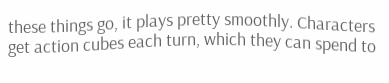these things go, it plays pretty smoothly. Characters get action cubes each turn, which they can spend to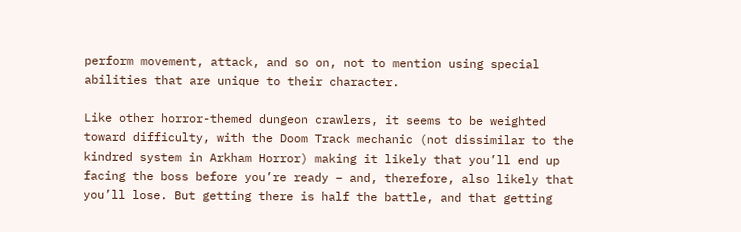perform movement, attack, and so on, not to mention using special abilities that are unique to their character.

Like other horror-themed dungeon crawlers, it seems to be weighted toward difficulty, with the Doom Track mechanic (not dissimilar to the kindred system in Arkham Horror) making it likely that you’ll end up facing the boss before you’re ready – and, therefore, also likely that you’ll lose. But getting there is half the battle, and that getting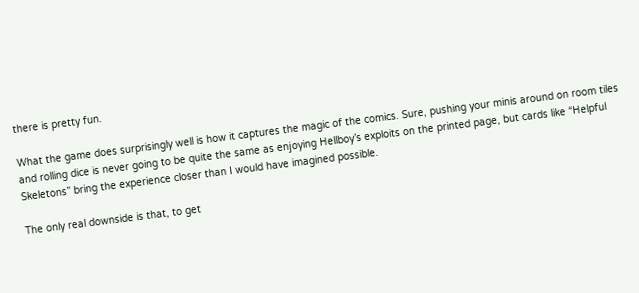there is pretty fun.

What the game does surprisingly well is how it captures the magic of the comics. Sure, pushing your minis around on room tiles and rolling dice is never going to be quite the same as enjoying Hellboy’s exploits on the printed page, but cards like “Helpful Skeletons” bring the experience closer than I would have imagined possible.

The only real downside is that, to get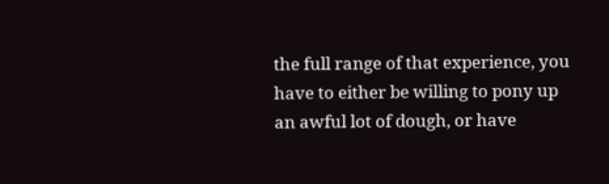the full range of that experience, you have to either be willing to pony up an awful lot of dough, or have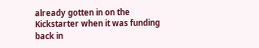already gotten in on the Kickstarter when it was funding back in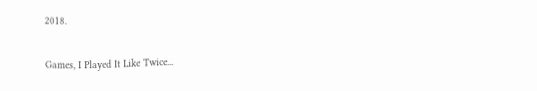2018.

Games, I Played It Like Twice...